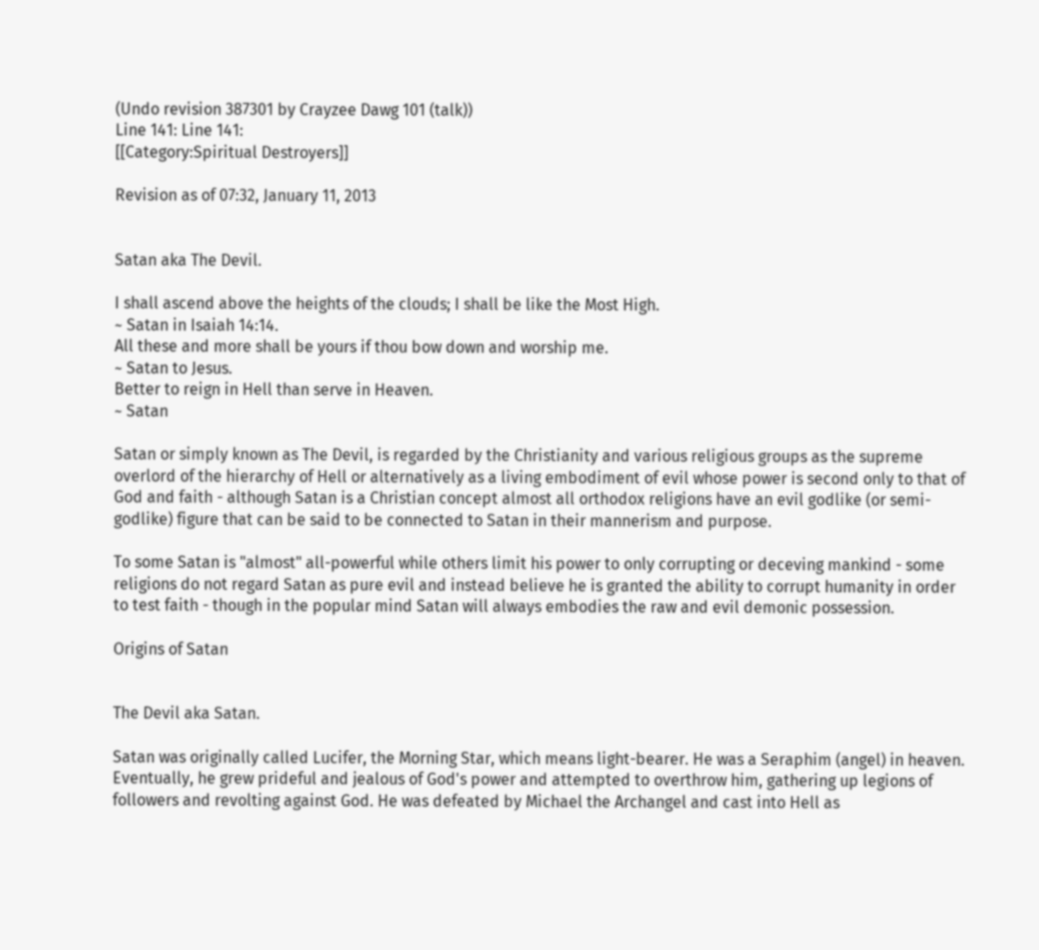(Undo revision 387301 by Crayzee Dawg 101 (talk))
Line 141: Line 141:
[[Category:Spiritual Destroyers]]

Revision as of 07:32, January 11, 2013


Satan aka The Devil.

I shall ascend above the heights of the clouds; I shall be like the Most High.
~ Satan in Isaiah 14:14.
All these and more shall be yours if thou bow down and worship me.
~ Satan to Jesus.
Better to reign in Hell than serve in Heaven.
~ Satan

Satan or simply known as The Devil, is regarded by the Christianity and various religious groups as the supreme overlord of the hierarchy of Hell or alternatively as a living embodiment of evil whose power is second only to that of God and faith - although Satan is a Christian concept almost all orthodox religions have an evil godlike (or semi-godlike) figure that can be said to be connected to Satan in their mannerism and purpose.

To some Satan is "almost" all-powerful while others limit his power to only corrupting or deceving mankind - some religions do not regard Satan as pure evil and instead believe he is granted the ability to corrupt humanity in order to test faith - though in the popular mind Satan will always embodies the raw and evil demonic possession.

Origins of Satan


The Devil aka Satan.

Satan was originally called Lucifer, the Morning Star, which means light-bearer. He was a Seraphim (angel) in heaven. Eventually, he grew prideful and jealous of God's power and attempted to overthrow him, gathering up legions of followers and revolting against God. He was defeated by Michael the Archangel and cast into Hell as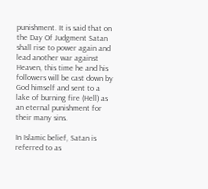punishment. It is said that on the Day Of Judgment Satan shall rise to power again and lead another war against Heaven, this time he and his followers will be cast down by God himself and sent to a lake of burning fire (Hell) as an eternal punishment for their many sins.

In Islamic belief, Satan is referred to as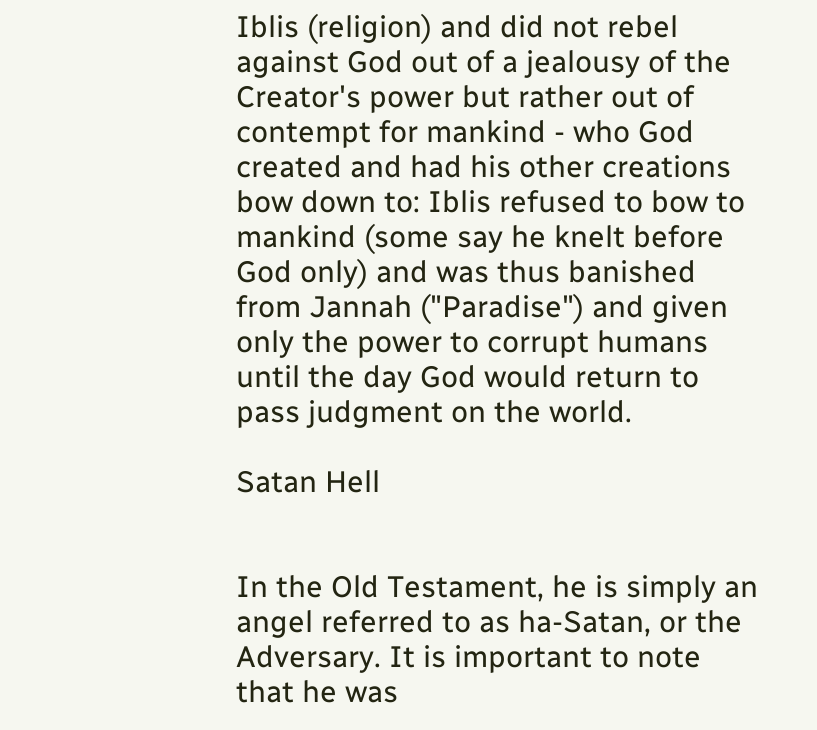Iblis (religion) and did not rebel against God out of a jealousy of the Creator's power but rather out of contempt for mankind - who God created and had his other creations bow down to: Iblis refused to bow to mankind (some say he knelt before God only) and was thus banished from Jannah ("Paradise") and given only the power to corrupt humans until the day God would return to pass judgment on the world.

Satan Hell


In the Old Testament, he is simply an angel referred to as ha-Satan, or the Adversary. It is important to note that he was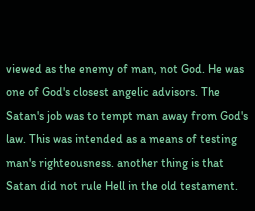viewed as the enemy of man, not God. He was one of God's closest angelic advisors. The Satan's job was to tempt man away from God's law. This was intended as a means of testing man's righteousness. another thing is that Satan did not rule Hell in the old testament.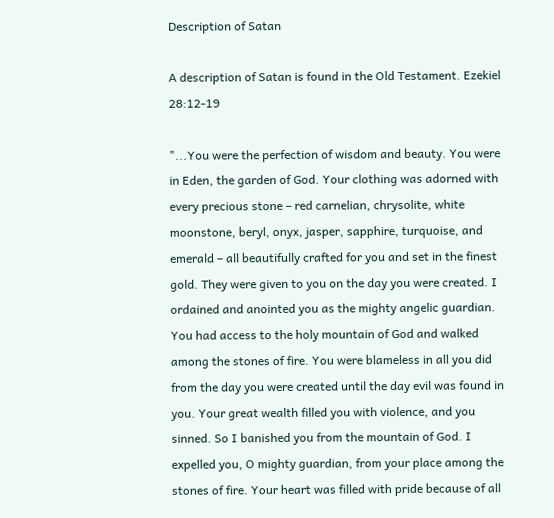Description of Satan

A description of Satan is found in the Old Testament. Ezekiel 28:12-19

"...You were the perfection of wisdom and beauty. You were in Eden, the garden of God. Your clothing was adorned with every precious stone – red carnelian, chrysolite, white moonstone, beryl, onyx, jasper, sapphire, turquoise, and emerald – all beautifully crafted for you and set in the finest gold. They were given to you on the day you were created. I ordained and anointed you as the mighty angelic guardian. You had access to the holy mountain of God and walked among the stones of fire. You were blameless in all you did from the day you were created until the day evil was found in you. Your great wealth filled you with violence, and you sinned. So I banished you from the mountain of God. I expelled you, O mighty guardian, from your place among the stones of fire. Your heart was filled with pride because of all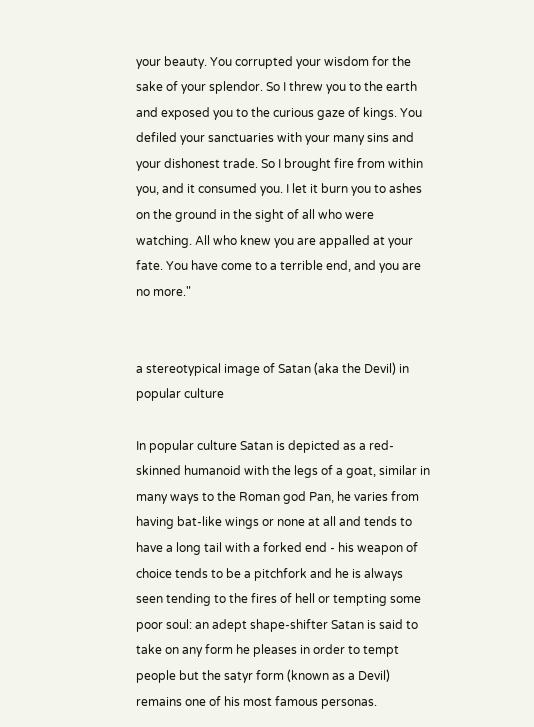your beauty. You corrupted your wisdom for the sake of your splendor. So I threw you to the earth and exposed you to the curious gaze of kings. You defiled your sanctuaries with your many sins and your dishonest trade. So I brought fire from within you, and it consumed you. I let it burn you to ashes on the ground in the sight of all who were watching. All who knew you are appalled at your fate. You have come to a terrible end, and you are no more."


a stereotypical image of Satan (aka the Devil) in popular culture

In popular culture Satan is depicted as a red-skinned humanoid with the legs of a goat, similar in many ways to the Roman god Pan, he varies from having bat-like wings or none at all and tends to have a long tail with a forked end - his weapon of choice tends to be a pitchfork and he is always seen tending to the fires of hell or tempting some poor soul: an adept shape-shifter Satan is said to take on any form he pleases in order to tempt people but the satyr form (known as a Devil) remains one of his most famous personas.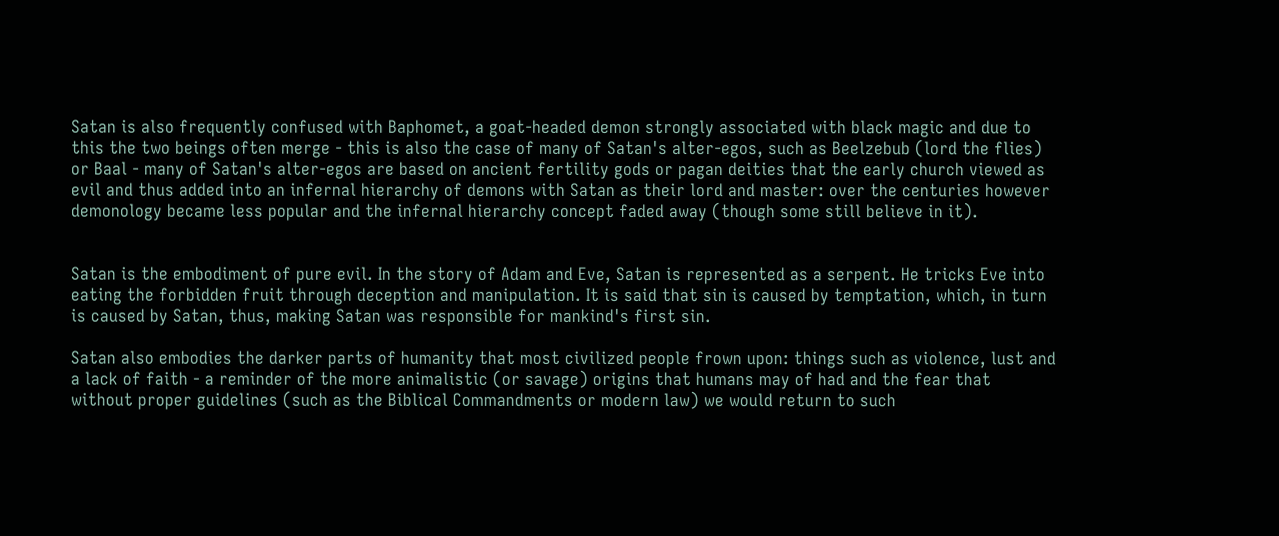Satan is also frequently confused with Baphomet, a goat-headed demon strongly associated with black magic and due to this the two beings often merge - this is also the case of many of Satan's alter-egos, such as Beelzebub (lord the flies) or Baal - many of Satan's alter-egos are based on ancient fertility gods or pagan deities that the early church viewed as evil and thus added into an infernal hierarchy of demons with Satan as their lord and master: over the centuries however demonology became less popular and the infernal hierarchy concept faded away (though some still believe in it).


Satan is the embodiment of pure evil. In the story of Adam and Eve, Satan is represented as a serpent. He tricks Eve into eating the forbidden fruit through deception and manipulation. It is said that sin is caused by temptation, which, in turn is caused by Satan, thus, making Satan was responsible for mankind's first sin.

Satan also embodies the darker parts of humanity that most civilized people frown upon: things such as violence, lust and a lack of faith - a reminder of the more animalistic (or savage) origins that humans may of had and the fear that without proper guidelines (such as the Biblical Commandments or modern law) we would return to such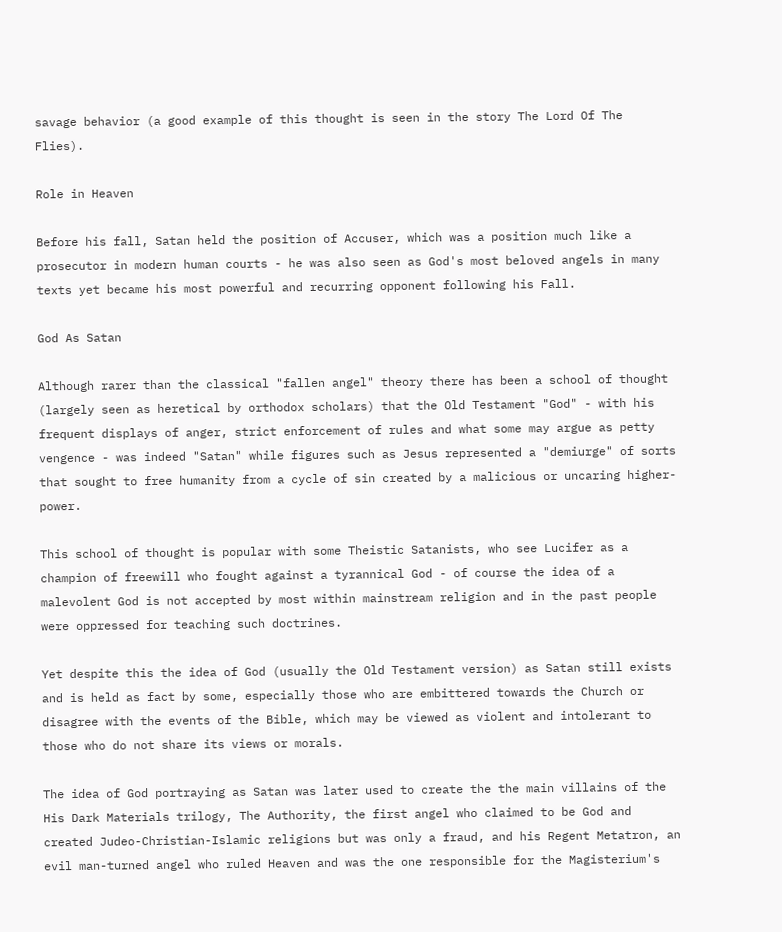savage behavior (a good example of this thought is seen in the story The Lord Of The Flies).

Role in Heaven

Before his fall, Satan held the position of Accuser, which was a position much like a prosecutor in modern human courts - he was also seen as God's most beloved angels in many texts yet became his most powerful and recurring opponent following his Fall.

God As Satan

Although rarer than the classical "fallen angel" theory there has been a school of thought (largely seen as heretical by orthodox scholars) that the Old Testament "God" - with his frequent displays of anger, strict enforcement of rules and what some may argue as petty vengence - was indeed "Satan" while figures such as Jesus represented a "demiurge" of sorts that sought to free humanity from a cycle of sin created by a malicious or uncaring higher-power.

This school of thought is popular with some Theistic Satanists, who see Lucifer as a champion of freewill who fought against a tyrannical God - of course the idea of a malevolent God is not accepted by most within mainstream religion and in the past people were oppressed for teaching such doctrines.

Yet despite this the idea of God (usually the Old Testament version) as Satan still exists and is held as fact by some, especially those who are embittered towards the Church or disagree with the events of the Bible, which may be viewed as violent and intolerant to those who do not share its views or morals.

The idea of God portraying as Satan was later used to create the the main villains of the His Dark Materials trilogy, The Authority, the first angel who claimed to be God and created Judeo-Christian-Islamic religions but was only a fraud, and his Regent Metatron, an evil man-turned angel who ruled Heaven and was the one responsible for the Magisterium's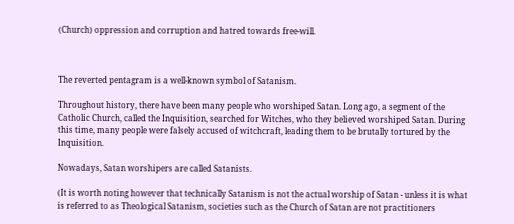(Church) oppression and corruption and hatred towards free-will.



The reverted pentagram is a well-known symbol of Satanism.

Throughout history, there have been many people who worshiped Satan. Long ago, a segment of the Catholic Church, called the Inquisition, searched for Witches, who they believed worshiped Satan. During this time, many people were falsely accused of witchcraft, leading them to be brutally tortured by the Inquisition.

Nowadays, Satan worshipers are called Satanists.

(It is worth noting however that technically Satanism is not the actual worship of Satan - unless it is what is referred to as Theological Satanism, societies such as the Church of Satan are not practitioners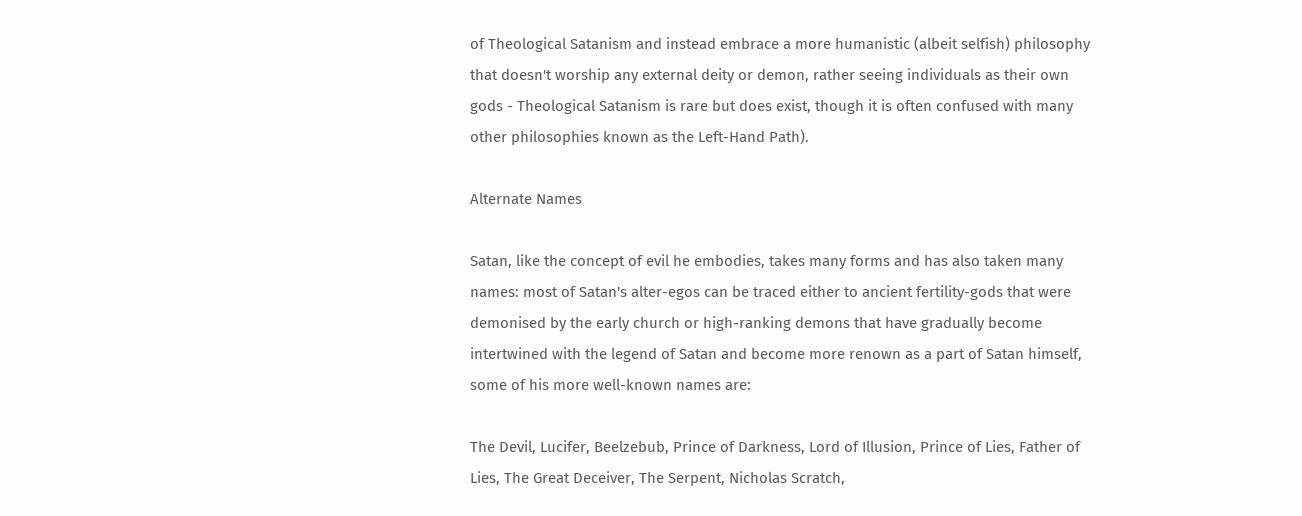of Theological Satanism and instead embrace a more humanistic (albeit selfish) philosophy that doesn't worship any external deity or demon, rather seeing individuals as their own gods - Theological Satanism is rare but does exist, though it is often confused with many other philosophies known as the Left-Hand Path).

Alternate Names

Satan, like the concept of evil he embodies, takes many forms and has also taken many names: most of Satan's alter-egos can be traced either to ancient fertility-gods that were demonised by the early church or high-ranking demons that have gradually become intertwined with the legend of Satan and become more renown as a part of Satan himself, some of his more well-known names are:

The Devil, Lucifer, Beelzebub, Prince of Darkness, Lord of Illusion, Prince of Lies, Father of Lies, The Great Deceiver, The Serpent, Nicholas Scratch,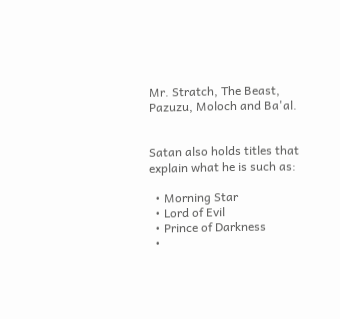Mr. Stratch, The Beast, Pazuzu, Moloch and Ba'al.


Satan also holds titles that explain what he is such as:

  • Morning Star
  • Lord of Evil
  • Prince of Darkness
  •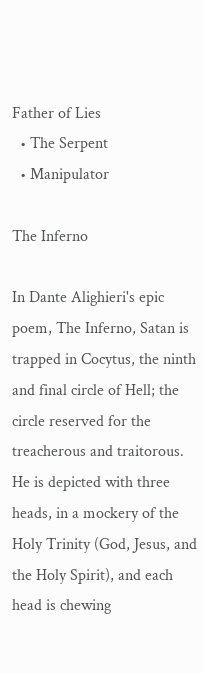Father of Lies
  • The Serpent
  • Manipulator

The Inferno

In Dante Alighieri's epic poem, The Inferno, Satan is trapped in Cocytus, the ninth and final circle of Hell; the circle reserved for the treacherous and traitorous. He is depicted with three heads, in a mockery of the Holy Trinity (God, Jesus, and the Holy Spirit), and each head is chewing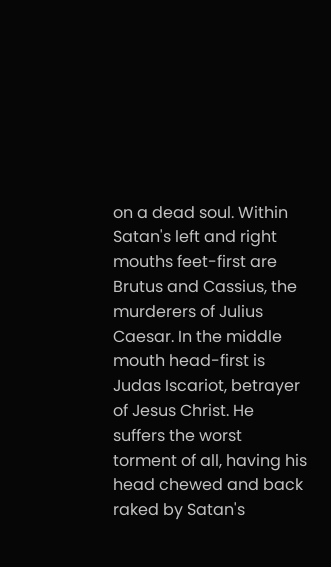on a dead soul. Within Satan's left and right mouths feet-first are Brutus and Cassius, the murderers of Julius Caesar. In the middle mouth head-first is Judas Iscariot, betrayer of Jesus Christ. He suffers the worst torment of all, having his head chewed and back raked by Satan's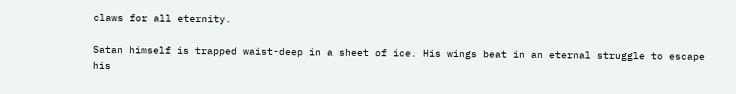claws for all eternity.

Satan himself is trapped waist-deep in a sheet of ice. His wings beat in an eternal struggle to escape his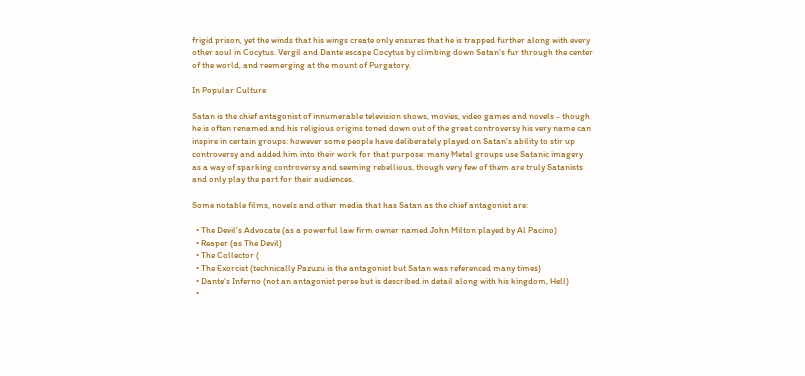frigid prison, yet the winds that his wings create only ensures that he is trapped further along with every other soul in Cocytus. Vergil and Dante escape Cocytus by climbing down Satan's fur through the center of the world, and reemerging at the mount of Purgatory.

In Popular Culture

Satan is the chief antagonist of innumerable television shows, movies, video games and novels - though he is often renamed and his religious origins toned down out of the great controversy his very name can inspire in certain groups: however some people have deliberately played on Satan's ability to stir up controversy and added him into their work for that purpose: many Metal groups use Satanic imagery as a way of sparking controversy and seeming rebellious, though very few of them are truly Satanists and only play the part for their audiences.

Some notable films, novels and other media that has Satan as the chief antagonist are:

  • The Devil's Advocate (as a powerful law firm owner named John Milton played by Al Pacino)
  • Reaper (as The Devil)
  • The Collector (
  • The Exorcist (technically Pazuzu is the antagonist but Satan was referenced many times)
  • Dante's Inferno (not an antagonist perse but is described in detail along with his kingdom, Hell)
  •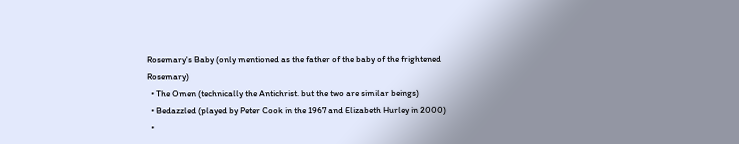Rosemary's Baby (only mentioned as the father of the baby of the frightened Rosemary)
  • The Omen (technically the Antichrist. but the two are similar beings)
  • Bedazzled (played by Peter Cook in the 1967 and Elizabeth Hurley in 2000)
  •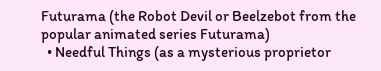Futurama (the Robot Devil or Beelzebot from the popular animated series Futurama)
  • Needful Things (as a mysterious proprietor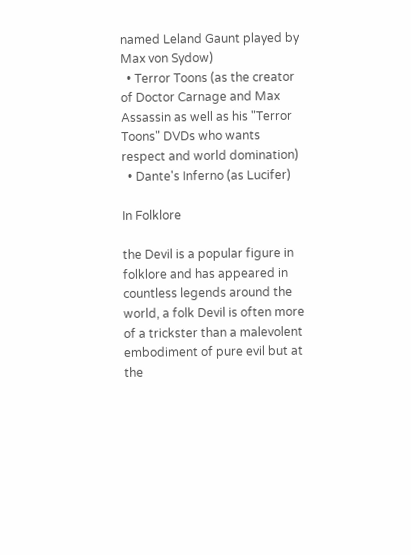named Leland Gaunt played by Max von Sydow)
  • Terror Toons (as the creator of Doctor Carnage and Max Assassin as well as his "Terror Toons" DVDs who wants respect and world domination)
  • Dante's Inferno (as Lucifer)

In Folklore

the Devil is a popular figure in folklore and has appeared in countless legends around the world, a folk Devil is often more of a trickster than a malevolent embodiment of pure evil but at the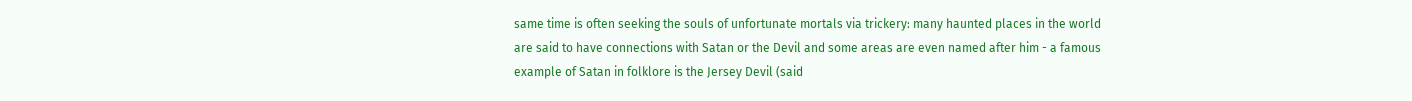same time is often seeking the souls of unfortunate mortals via trickery: many haunted places in the world are said to have connections with Satan or the Devil and some areas are even named after him - a famous example of Satan in folklore is the Jersey Devil (said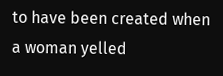to have been created when a woman yelled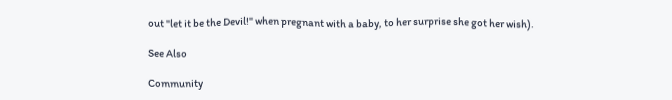out "let it be the Devil!" when pregnant with a baby, to her surprise she got her wish).

See Also

Community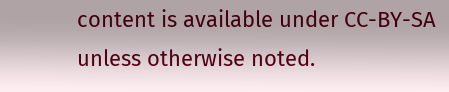content is available under CC-BY-SA unless otherwise noted.